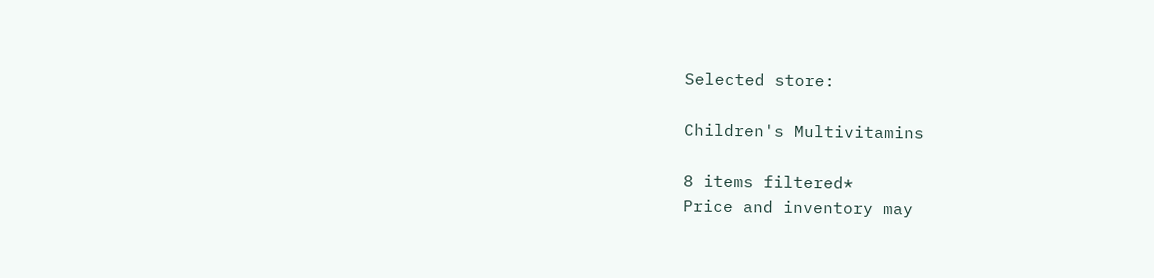Selected store:

Children's Multivitamins

8 items filtered*
Price and inventory may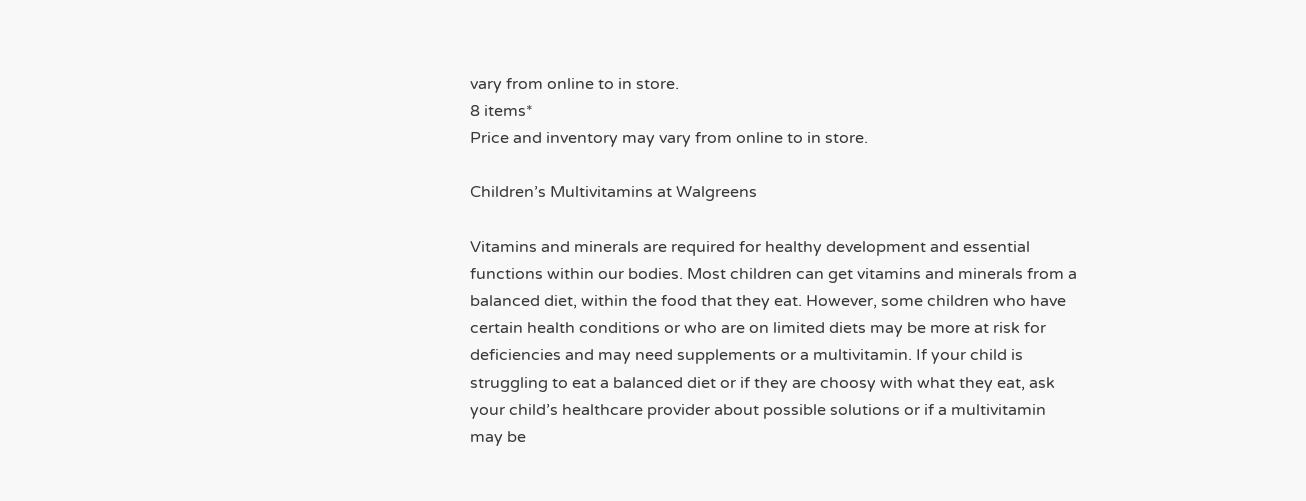vary from online to in store.
8 items*
Price and inventory may vary from online to in store.

Children’s Multivitamins at Walgreens

Vitamins and minerals are required for healthy development and essential functions within our bodies. Most children can get vitamins and minerals from a balanced diet, within the food that they eat. However, some children who have certain health conditions or who are on limited diets may be more at risk for deficiencies and may need supplements or a multivitamin. If your child is struggling to eat a balanced diet or if they are choosy with what they eat, ask your child’s healthcare provider about possible solutions or if a multivitamin may be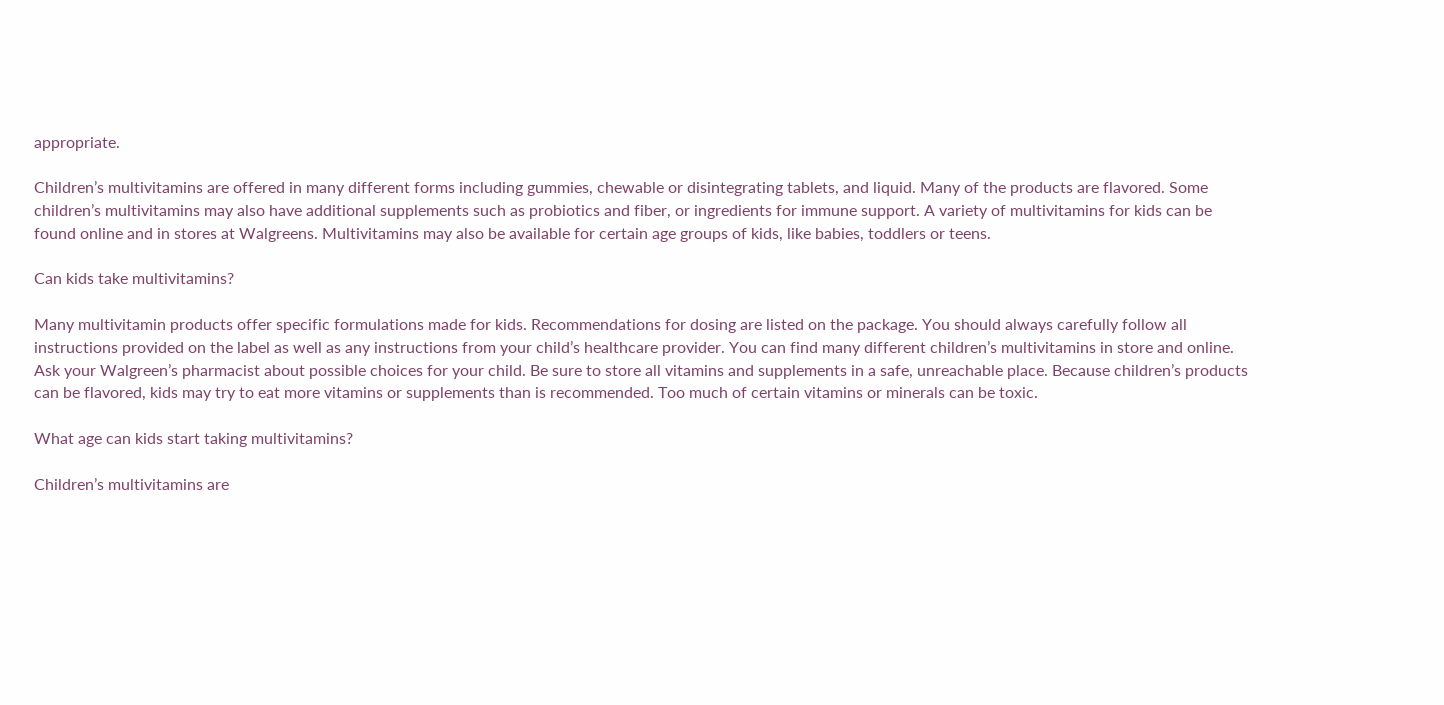appropriate.

Children’s multivitamins are offered in many different forms including gummies, chewable or disintegrating tablets, and liquid. Many of the products are flavored. Some children’s multivitamins may also have additional supplements such as probiotics and fiber, or ingredients for immune support. A variety of multivitamins for kids can be found online and in stores at Walgreens. Multivitamins may also be available for certain age groups of kids, like babies, toddlers or teens.

Can kids take multivitamins?

Many multivitamin products offer specific formulations made for kids. Recommendations for dosing are listed on the package. You should always carefully follow all instructions provided on the label as well as any instructions from your child’s healthcare provider. You can find many different children’s multivitamins in store and online. Ask your Walgreen’s pharmacist about possible choices for your child. Be sure to store all vitamins and supplements in a safe, unreachable place. Because children’s products can be flavored, kids may try to eat more vitamins or supplements than is recommended. Too much of certain vitamins or minerals can be toxic.

What age can kids start taking multivitamins?

Children’s multivitamins are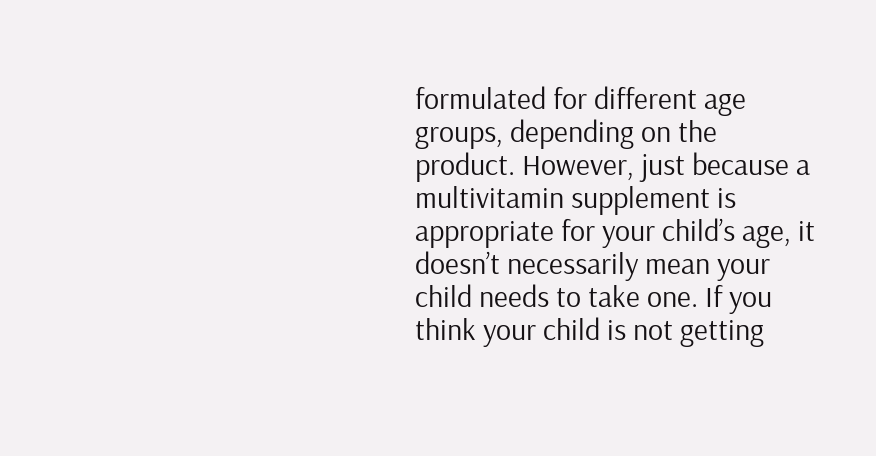formulated for different age groups, depending on the product. However, just because a multivitamin supplement is appropriate for your child’s age, it doesn’t necessarily mean your child needs to take one. If you think your child is not getting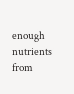enough nutrients from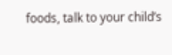foods, talk to your child’s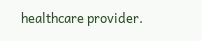healthcare provider.